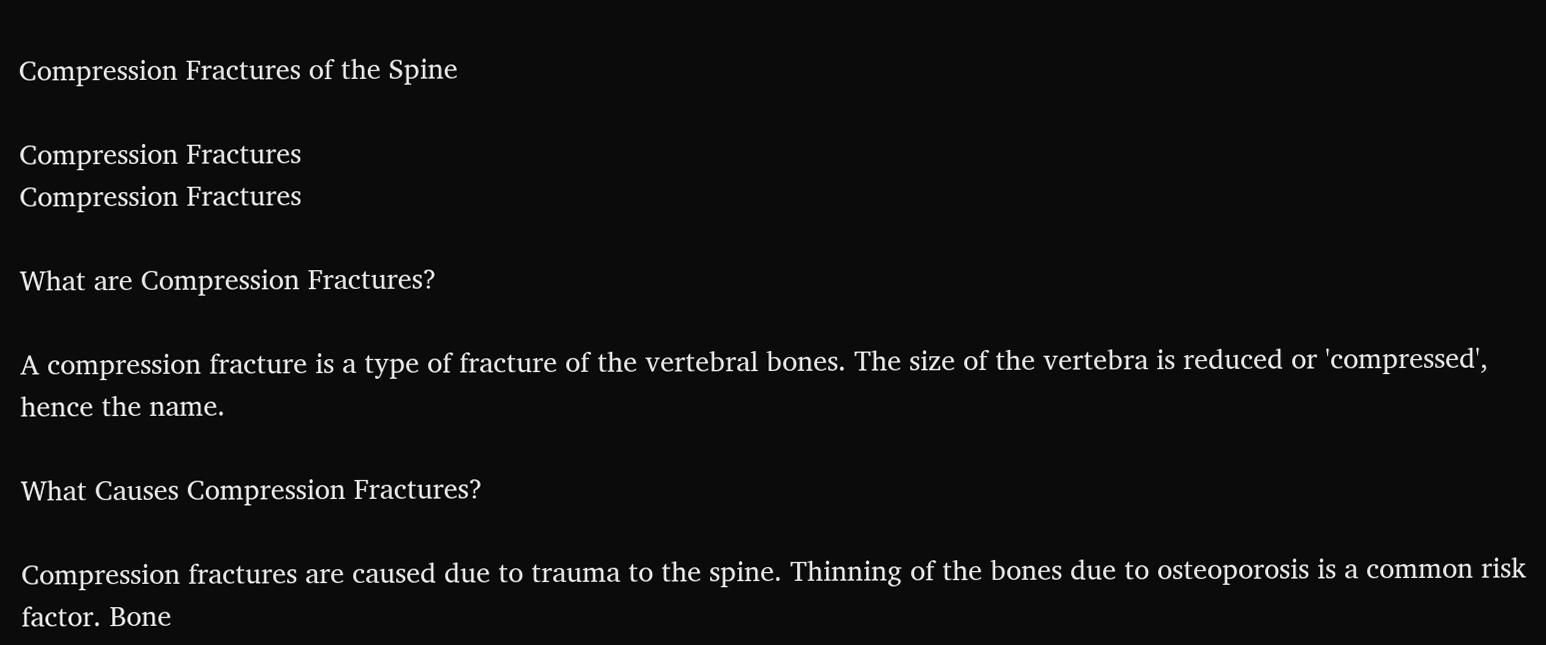Compression Fractures of the Spine

Compression Fractures
Compression Fractures

What are Compression Fractures?

A compression fracture is a type of fracture of the vertebral bones. The size of the vertebra is reduced or 'compressed', hence the name.

What Causes Compression Fractures?

Compression fractures are caused due to trauma to the spine. Thinning of the bones due to osteoporosis is a common risk factor. Bone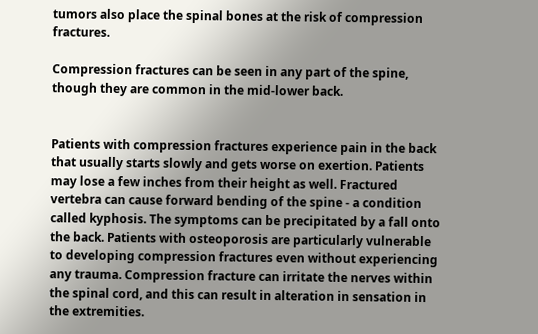tumors also place the spinal bones at the risk of compression fractures.

Compression fractures can be seen in any part of the spine, though they are common in the mid-lower back.


Patients with compression fractures experience pain in the back that usually starts slowly and gets worse on exertion. Patients may lose a few inches from their height as well. Fractured vertebra can cause forward bending of the spine - a condition called kyphosis. The symptoms can be precipitated by a fall onto the back. Patients with osteoporosis are particularly vulnerable to developing compression fractures even without experiencing any trauma. Compression fracture can irritate the nerves within the spinal cord, and this can result in alteration in sensation in the extremities.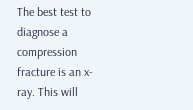The best test to diagnose a compression fracture is an x-ray. This will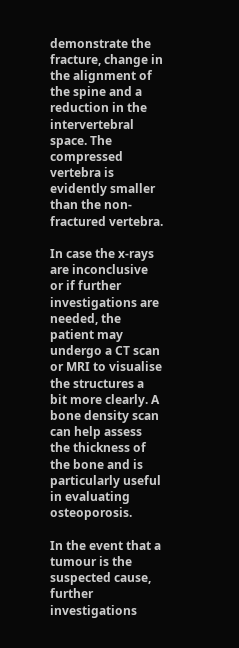demonstrate the fracture, change in the alignment of the spine and a reduction in the intervertebral space. The compressed vertebra is evidently smaller than the non-fractured vertebra.

In case the x-rays are inconclusive or if further investigations are needed, the patient may undergo a CT scan or MRI to visualise the structures a bit more clearly. A bone density scan can help assess the thickness of the bone and is particularly useful in evaluating osteoporosis.

In the event that a tumour is the suspected cause, further investigations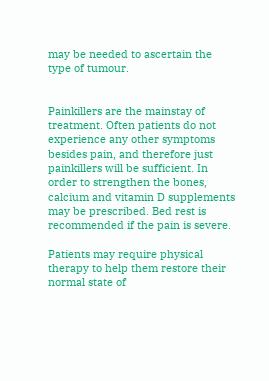may be needed to ascertain the type of tumour.


Painkillers are the mainstay of treatment. Often patients do not experience any other symptoms besides pain, and therefore just painkillers will be sufficient. In order to strengthen the bones, calcium and vitamin D supplements may be prescribed. Bed rest is recommended if the pain is severe.

Patients may require physical therapy to help them restore their normal state of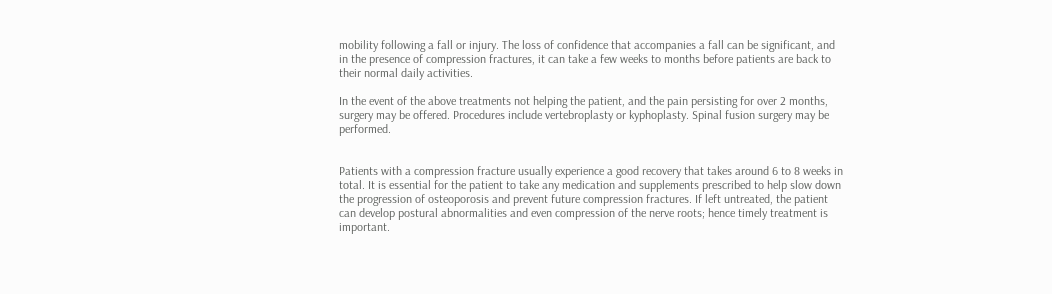mobility following a fall or injury. The loss of confidence that accompanies a fall can be significant, and in the presence of compression fractures, it can take a few weeks to months before patients are back to their normal daily activities.

In the event of the above treatments not helping the patient, and the pain persisting for over 2 months, surgery may be offered. Procedures include vertebroplasty or kyphoplasty. Spinal fusion surgery may be performed.


Patients with a compression fracture usually experience a good recovery that takes around 6 to 8 weeks in total. It is essential for the patient to take any medication and supplements prescribed to help slow down the progression of osteoporosis and prevent future compression fractures. If left untreated, the patient can develop postural abnormalities and even compression of the nerve roots; hence timely treatment is important.